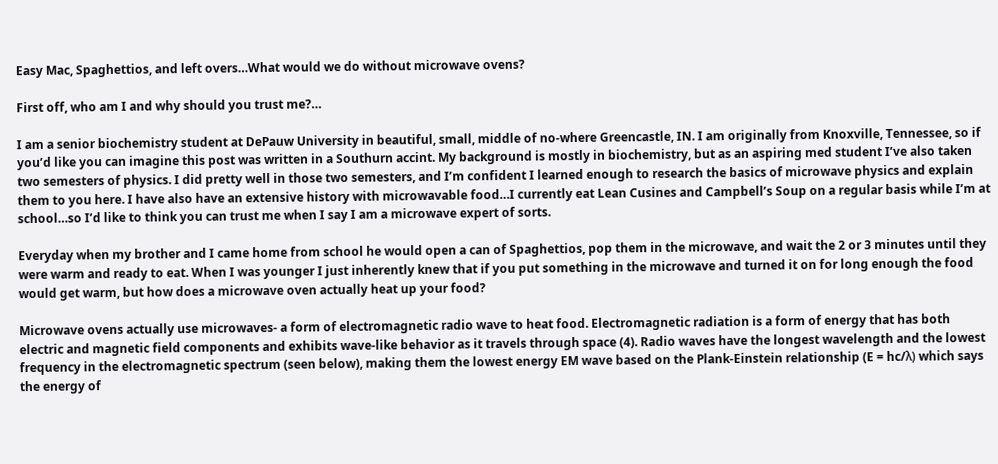Easy Mac, Spaghettios, and left overs…What would we do without microwave ovens?

First off, who am I and why should you trust me?…

I am a senior biochemistry student at DePauw University in beautiful, small, middle of no-where Greencastle, IN. I am originally from Knoxville, Tennessee, so if you’d like you can imagine this post was written in a Southurn accint. My background is mostly in biochemistry, but as an aspiring med student I’ve also taken two semesters of physics. I did pretty well in those two semesters, and I’m confident I learned enough to research the basics of microwave physics and explain them to you here. I have also have an extensive history with microwavable food…I currently eat Lean Cusines and Campbell’s Soup on a regular basis while I’m at school…so I’d like to think you can trust me when I say I am a microwave expert of sorts.

Everyday when my brother and I came home from school he would open a can of Spaghettios, pop them in the microwave, and wait the 2 or 3 minutes until they were warm and ready to eat. When I was younger I just inherently knew that if you put something in the microwave and turned it on for long enough the food would get warm, but how does a microwave oven actually heat up your food?

Microwave ovens actually use microwaves- a form of electromagnetic radio wave to heat food. Electromagnetic radiation is a form of energy that has both electric and magnetic field components and exhibits wave-like behavior as it travels through space (4). Radio waves have the longest wavelength and the lowest frequency in the electromagnetic spectrum (seen below), making them the lowest energy EM wave based on the Plank-Einstein relationship (E = hc/λ) which says the energy of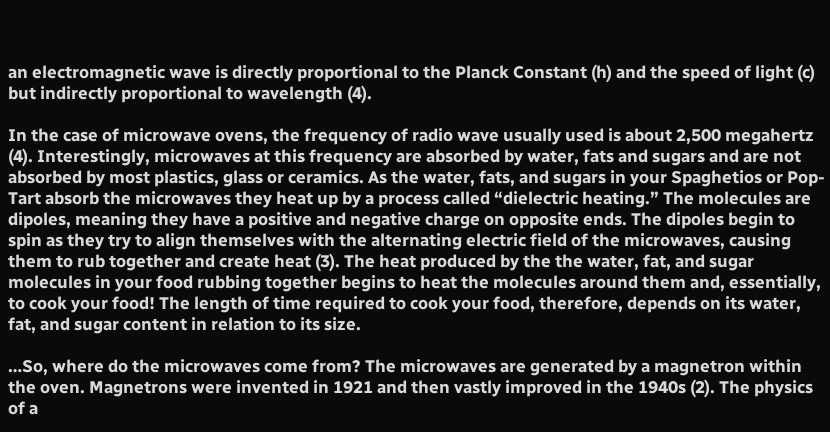an electromagnetic wave is directly proportional to the Planck Constant (h) and the speed of light (c) but indirectly proportional to wavelength (4).

In the case of microwave ovens, the frequency of radio wave usually used is about 2,500 megahertz (4). Interestingly, microwaves at this frequency are absorbed by water, fats and sugars and are not absorbed by most plastics, glass or ceramics. As the water, fats, and sugars in your Spaghetios or Pop-Tart absorb the microwaves they heat up by a process called “dielectric heating.” The molecules are dipoles, meaning they have a positive and negative charge on opposite ends. The dipoles begin to spin as they try to align themselves with the alternating electric field of the microwaves, causing them to rub together and create heat (3). The heat produced by the the water, fat, and sugar molecules in your food rubbing together begins to heat the molecules around them and, essentially, to cook your food! The length of time required to cook your food, therefore, depends on its water, fat, and sugar content in relation to its size.

…So, where do the microwaves come from? The microwaves are generated by a magnetron within the oven. Magnetrons were invented in 1921 and then vastly improved in the 1940s (2). The physics of a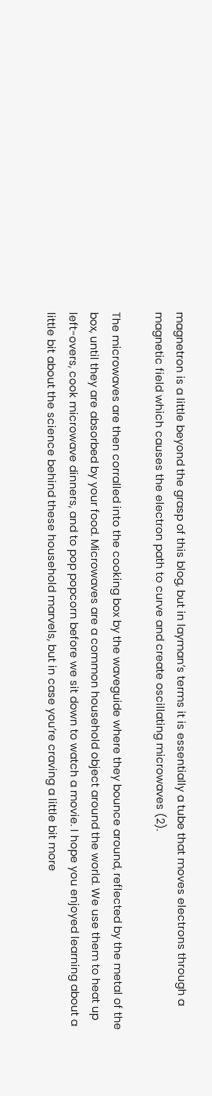magnetron is a little beyond the grasp of this blog, but in layman’s terms it is essentially a tube that moves electrons through a magnetic field which causes the electron path to curve and create oscillating microwaves (2).

The microwaves are then corralled into the cooking box by the waveguide where they bounce around, reflected by the metal of the box, until they are absorbed by your food. Microwaves are a common household object around the world. We use them to heat up left-overs, cook microwave dinners, and to pop popcorn before we sit down to watch a movie. I hope you enjoyed learning about a little bit about the science behind these household marvels, but in case you’re craving a little bit more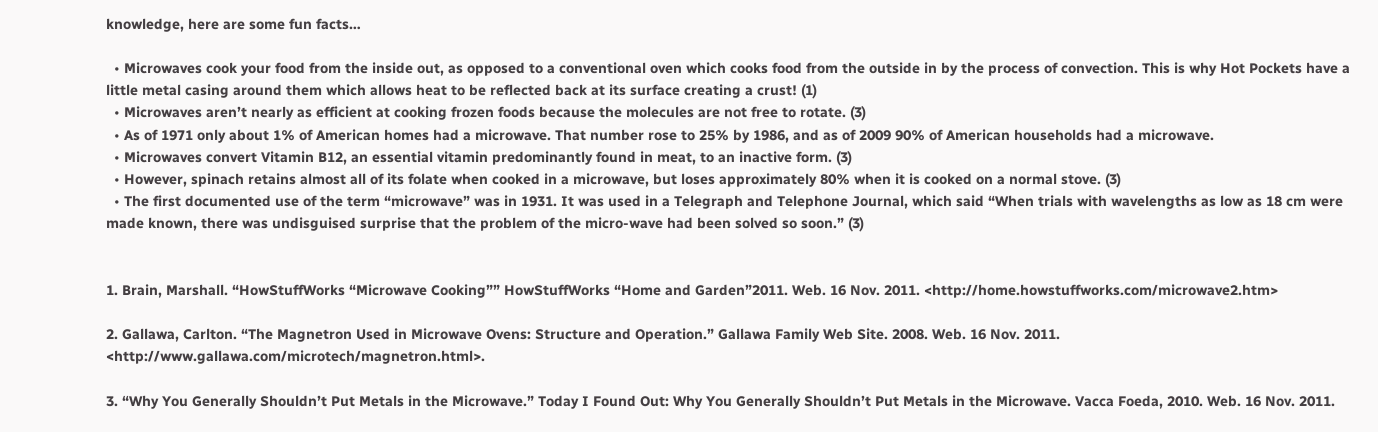knowledge, here are some fun facts…

  • Microwaves cook your food from the inside out, as opposed to a conventional oven which cooks food from the outside in by the process of convection. This is why Hot Pockets have a little metal casing around them which allows heat to be reflected back at its surface creating a crust! (1)
  • Microwaves aren’t nearly as efficient at cooking frozen foods because the molecules are not free to rotate. (3)
  • As of 1971 only about 1% of American homes had a microwave. That number rose to 25% by 1986, and as of 2009 90% of American households had a microwave.
  • Microwaves convert Vitamin B12, an essential vitamin predominantly found in meat, to an inactive form. (3)
  • However, spinach retains almost all of its folate when cooked in a microwave, but loses approximately 80% when it is cooked on a normal stove. (3)
  • The first documented use of the term “microwave” was in 1931. It was used in a Telegraph and Telephone Journal, which said “When trials with wavelengths as low as 18 cm were made known, there was undisguised surprise that the problem of the micro-wave had been solved so soon.” (3)


1. Brain, Marshall. “HowStuffWorks “Microwave Cooking”” HowStuffWorks “Home and Garden”2011. Web. 16 Nov. 2011. <http://home.howstuffworks.com/microwave2.htm>

2. Gallawa, Carlton. “The Magnetron Used in Microwave Ovens: Structure and Operation.” Gallawa Family Web Site. 2008. Web. 16 Nov. 2011. <http://www.gallawa.com/microtech/magnetron.html>.

3. “Why You Generally Shouldn’t Put Metals in the Microwave.” Today I Found Out: Why You Generally Shouldn’t Put Metals in the Microwave. Vacca Foeda, 2010. Web. 16 Nov. 2011.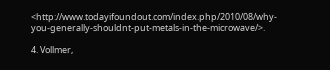<http://www.todayifoundout.com/index.php/2010/08/why-you-generally-shouldnt-put-metals-in-the-microwave/>.

4. Vollmer,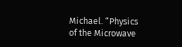Michael. “Physics of the Microwave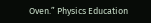Oven.” Physics Education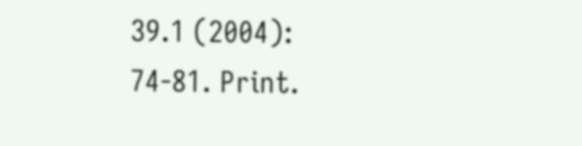39.1 (2004): 74-81. Print.